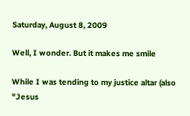Saturday, August 8, 2009

Well, I wonder. But it makes me smile

While I was tending to my justice altar (also "Jesus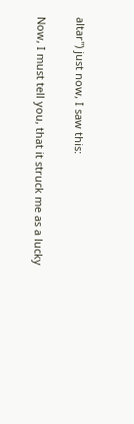altar") just now, I saw this:

Now, I must tell you, that it struck me as a lucky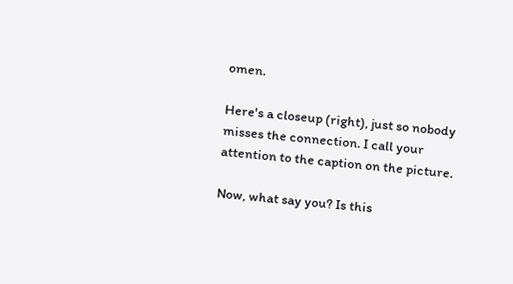omen.

Here's a closeup (right), just so nobody misses the connection. I call your attention to the caption on the picture.

Now, what say you? Is this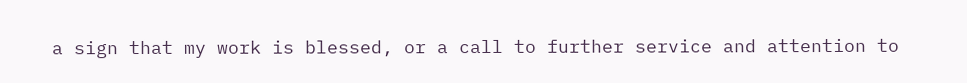a sign that my work is blessed, or a call to further service and attention to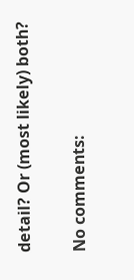detail? Or (most likely) both?

No comments: